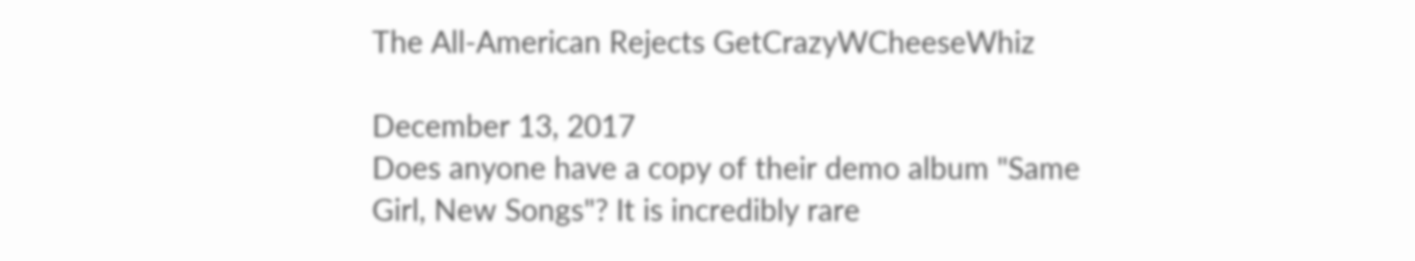The All-American Rejects GetCrazyWCheeseWhiz

December 13, 2017
Does anyone have a copy of their demo album "Same Girl, New Songs"? It is incredibly rare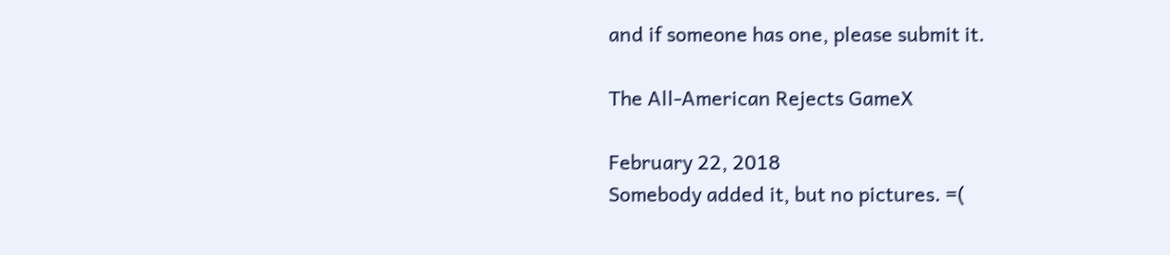and if someone has one, please submit it.

The All-American Rejects GameX

February 22, 2018
Somebody added it, but no pictures. =(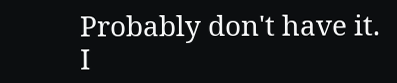Probably don't have it.
I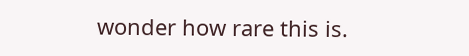wonder how rare this is.